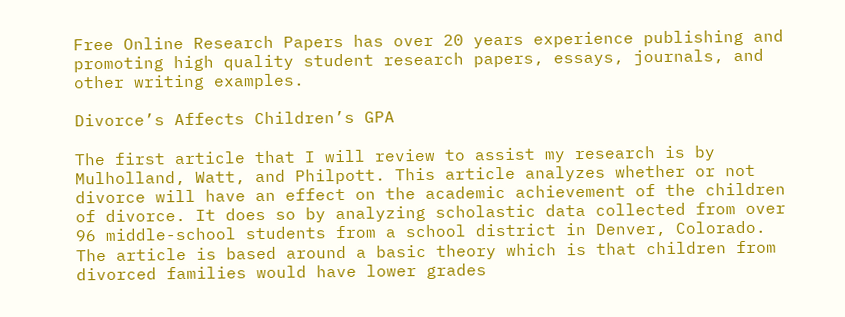Free Online Research Papers has over 20 years experience publishing and promoting high quality student research papers, essays, journals, and other writing examples.

Divorce’s Affects Children’s GPA

The first article that I will review to assist my research is by Mulholland, Watt, and Philpott. This article analyzes whether or not divorce will have an effect on the academic achievement of the children of divorce. It does so by analyzing scholastic data collected from over 96 middle-school students from a school district in Denver, Colorado. The article is based around a basic theory which is that children from divorced families would have lower grades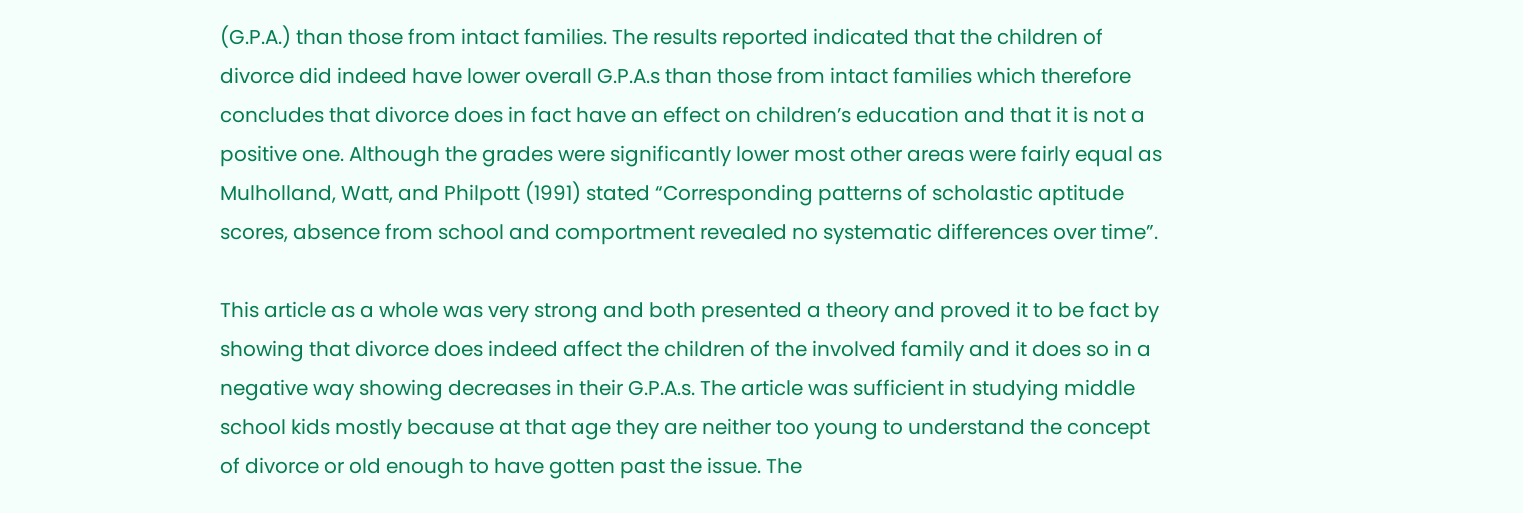(G.P.A.) than those from intact families. The results reported indicated that the children of divorce did indeed have lower overall G.P.A.s than those from intact families which therefore concludes that divorce does in fact have an effect on children’s education and that it is not a positive one. Although the grades were significantly lower most other areas were fairly equal as Mulholland, Watt, and Philpott (1991) stated “Corresponding patterns of scholastic aptitude scores, absence from school and comportment revealed no systematic differences over time”.

This article as a whole was very strong and both presented a theory and proved it to be fact by showing that divorce does indeed affect the children of the involved family and it does so in a negative way showing decreases in their G.P.A.s. The article was sufficient in studying middle school kids mostly because at that age they are neither too young to understand the concept of divorce or old enough to have gotten past the issue. The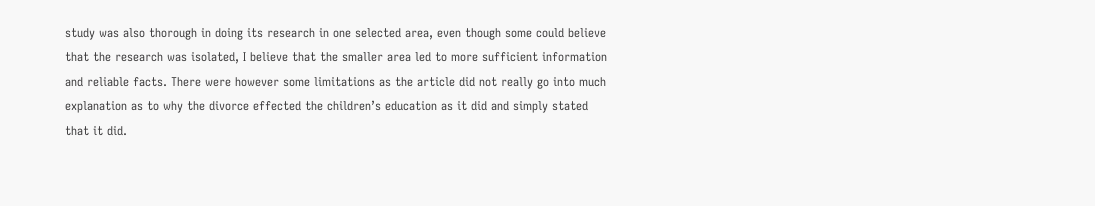study was also thorough in doing its research in one selected area, even though some could believe that the research was isolated, I believe that the smaller area led to more sufficient information and reliable facts. There were however some limitations as the article did not really go into much explanation as to why the divorce effected the children’s education as it did and simply stated that it did.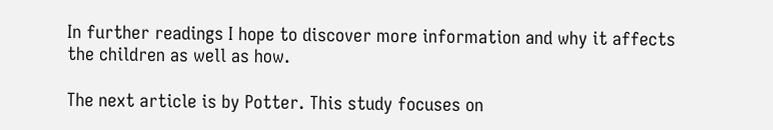In further readings I hope to discover more information and why it affects the children as well as how.

The next article is by Potter. This study focuses on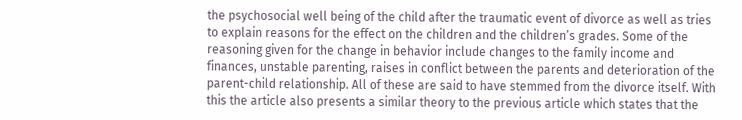the psychosocial well being of the child after the traumatic event of divorce as well as tries to explain reasons for the effect on the children and the children’s grades. Some of the reasoning given for the change in behavior include changes to the family income and finances, unstable parenting, raises in conflict between the parents and deterioration of the parent-child relationship. All of these are said to have stemmed from the divorce itself. With this the article also presents a similar theory to the previous article which states that the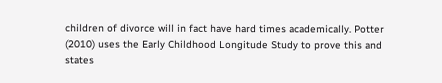children of divorce will in fact have hard times academically. Potter (2010) uses the Early Childhood Longitude Study to prove this and states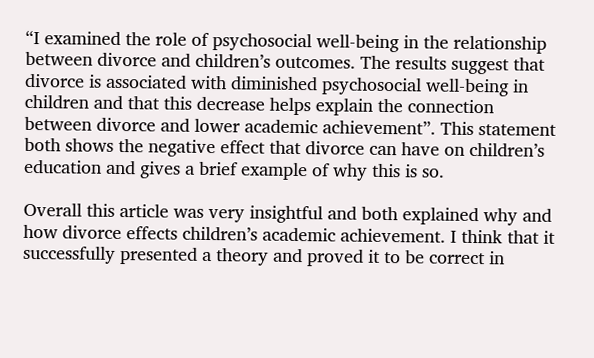“I examined the role of psychosocial well-being in the relationship between divorce and children’s outcomes. The results suggest that divorce is associated with diminished psychosocial well-being in children and that this decrease helps explain the connection between divorce and lower academic achievement”. This statement both shows the negative effect that divorce can have on children’s education and gives a brief example of why this is so.

Overall this article was very insightful and both explained why and how divorce effects children’s academic achievement. I think that it successfully presented a theory and proved it to be correct in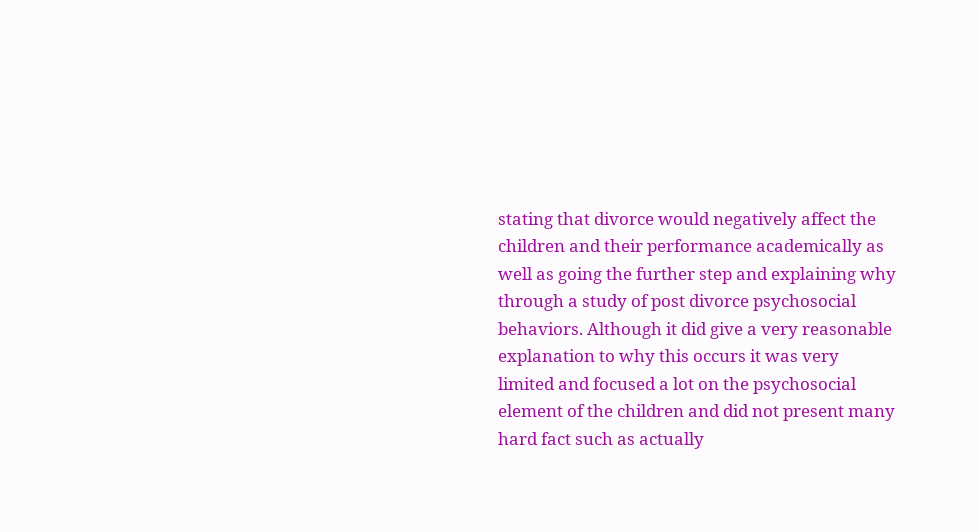stating that divorce would negatively affect the children and their performance academically as well as going the further step and explaining why through a study of post divorce psychosocial behaviors. Although it did give a very reasonable explanation to why this occurs it was very limited and focused a lot on the psychosocial element of the children and did not present many hard fact such as actually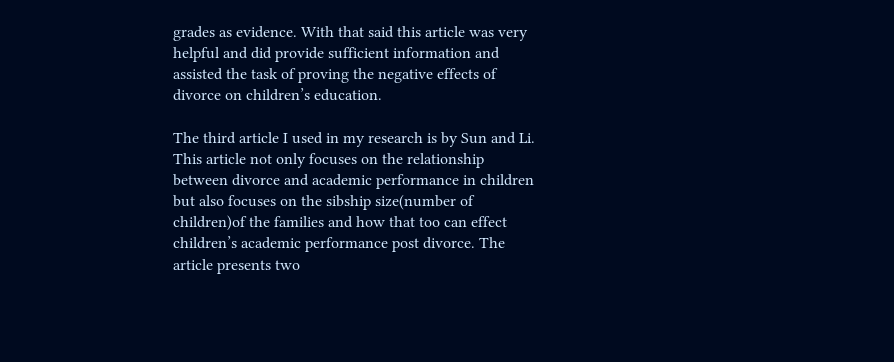grades as evidence. With that said this article was very helpful and did provide sufficient information and assisted the task of proving the negative effects of divorce on children’s education.

The third article I used in my research is by Sun and Li. This article not only focuses on the relationship between divorce and academic performance in children but also focuses on the sibship size(number of children)of the families and how that too can effect children’s academic performance post divorce. The article presents two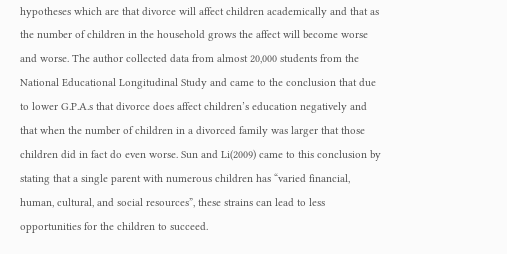hypotheses which are that divorce will affect children academically and that as the number of children in the household grows the affect will become worse and worse. The author collected data from almost 20,000 students from the National Educational Longitudinal Study and came to the conclusion that due to lower G.P.A.s that divorce does affect children’s education negatively and that when the number of children in a divorced family was larger that those children did in fact do even worse. Sun and Li(2009) came to this conclusion by stating that a single parent with numerous children has “varied financial, human, cultural, and social resources”, these strains can lead to less opportunities for the children to succeed.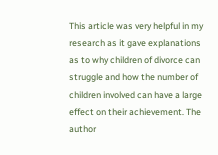This article was very helpful in my research as it gave explanations as to why children of divorce can struggle and how the number of children involved can have a large effect on their achievement. The author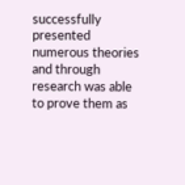successfully presented numerous theories and through research was able to prove them as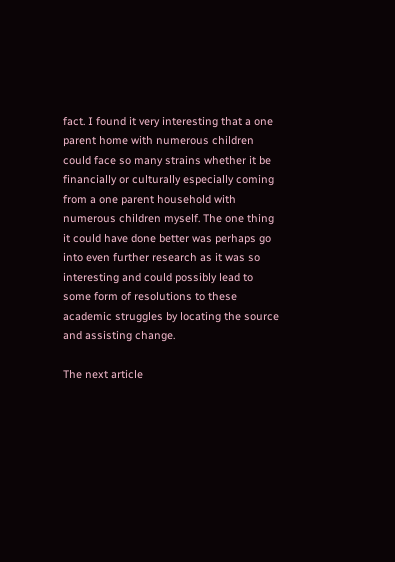fact. I found it very interesting that a one parent home with numerous children could face so many strains whether it be financially or culturally especially coming from a one parent household with numerous children myself. The one thing it could have done better was perhaps go into even further research as it was so interesting and could possibly lead to some form of resolutions to these academic struggles by locating the source and assisting change.

The next article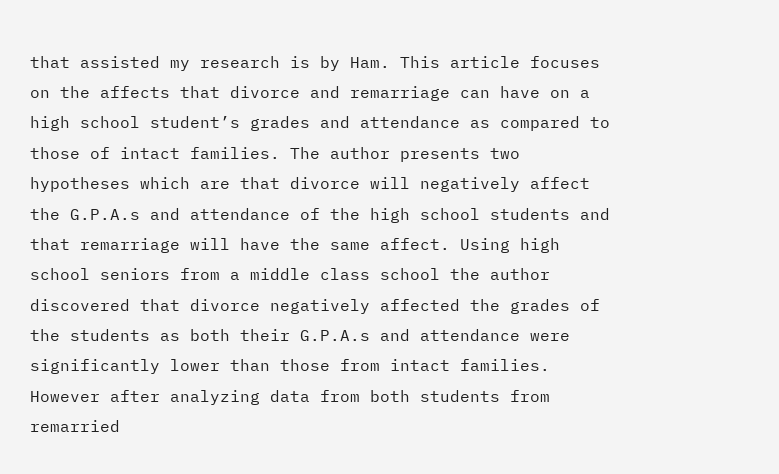that assisted my research is by Ham. This article focuses on the affects that divorce and remarriage can have on a high school student’s grades and attendance as compared to those of intact families. The author presents two hypotheses which are that divorce will negatively affect the G.P.A.s and attendance of the high school students and that remarriage will have the same affect. Using high school seniors from a middle class school the author discovered that divorce negatively affected the grades of the students as both their G.P.A.s and attendance were significantly lower than those from intact families. However after analyzing data from both students from remarried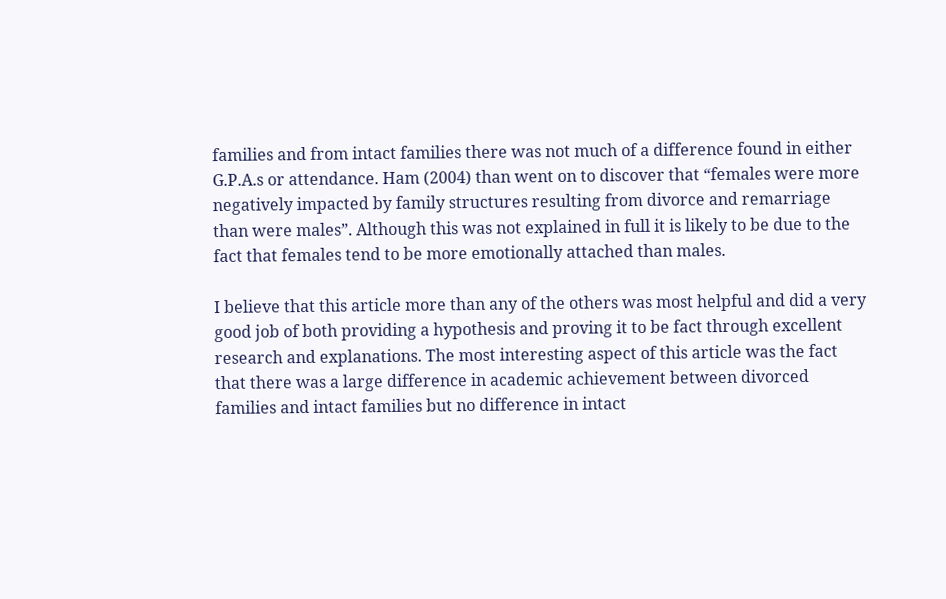families and from intact families there was not much of a difference found in either G.P.A.s or attendance. Ham (2004) than went on to discover that “females were more negatively impacted by family structures resulting from divorce and remarriage than were males”. Although this was not explained in full it is likely to be due to the fact that females tend to be more emotionally attached than males.

I believe that this article more than any of the others was most helpful and did a very good job of both providing a hypothesis and proving it to be fact through excellent research and explanations. The most interesting aspect of this article was the fact that there was a large difference in academic achievement between divorced families and intact families but no difference in intact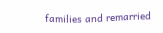families and remarried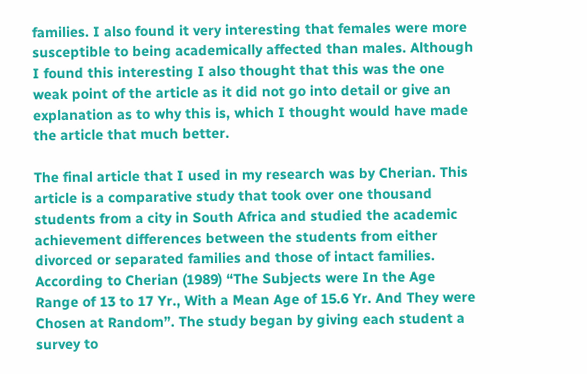families. I also found it very interesting that females were more susceptible to being academically affected than males. Although I found this interesting I also thought that this was the one weak point of the article as it did not go into detail or give an explanation as to why this is, which I thought would have made the article that much better.

The final article that I used in my research was by Cherian. This article is a comparative study that took over one thousand students from a city in South Africa and studied the academic achievement differences between the students from either divorced or separated families and those of intact families. According to Cherian (1989) “The Subjects were In the Age Range of 13 to 17 Yr., With a Mean Age of 15.6 Yr. And They were Chosen at Random”. The study began by giving each student a survey to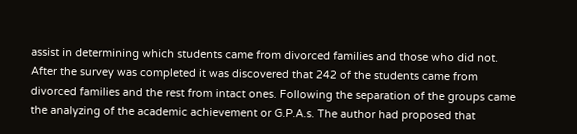assist in determining which students came from divorced families and those who did not. After the survey was completed it was discovered that 242 of the students came from divorced families and the rest from intact ones. Following the separation of the groups came the analyzing of the academic achievement or G.P.A.s. The author had proposed that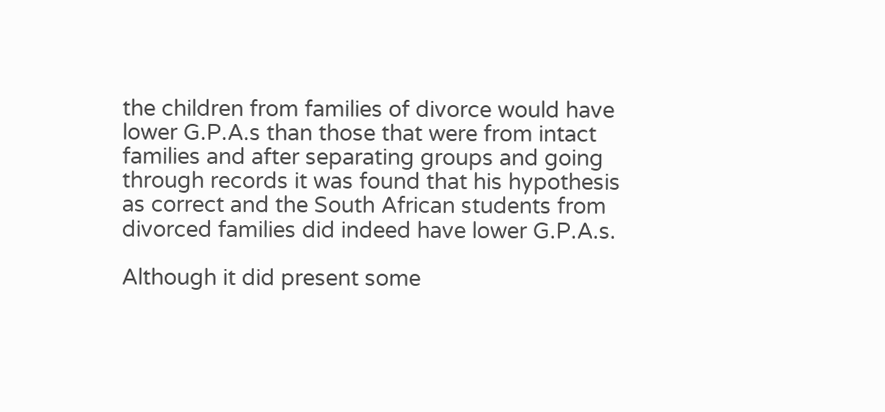the children from families of divorce would have lower G.P.A.s than those that were from intact families and after separating groups and going through records it was found that his hypothesis as correct and the South African students from divorced families did indeed have lower G.P.A.s.

Although it did present some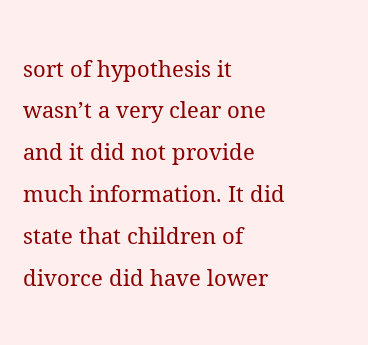sort of hypothesis it wasn’t a very clear one and it did not provide much information. It did state that children of divorce did have lower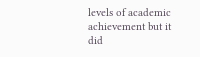levels of academic achievement but it did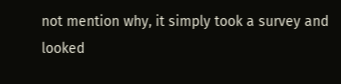not mention why, it simply took a survey and looked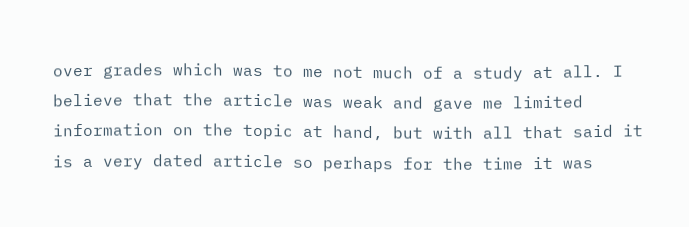over grades which was to me not much of a study at all. I believe that the article was weak and gave me limited information on the topic at hand, but with all that said it is a very dated article so perhaps for the time it was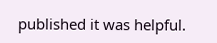published it was helpful.